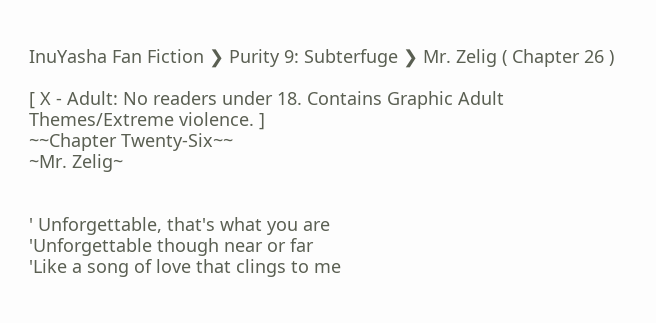InuYasha Fan Fiction ❯ Purity 9: Subterfuge ❯ Mr. Zelig ( Chapter 26 )

[ X - Adult: No readers under 18. Contains Graphic Adult Themes/Extreme violence. ]
~~Chapter Twenty-Six~~
~Mr. Zelig~


' Unforgettable, that's what you are
'Unforgettable though near or far
'Like a song of love that clings to me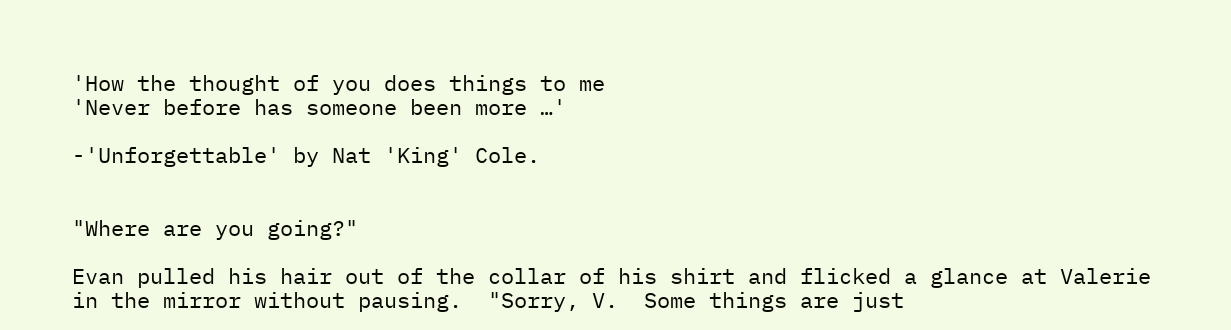'How the thought of you does things to me
'Never before has someone been more …'

-'Unforgettable' by Nat 'King' Cole.


"Where are you going?"

Evan pulled his hair out of the collar of his shirt and flicked a glance at Valerie in the mirror without pausing.  "Sorry, V.  Some things are just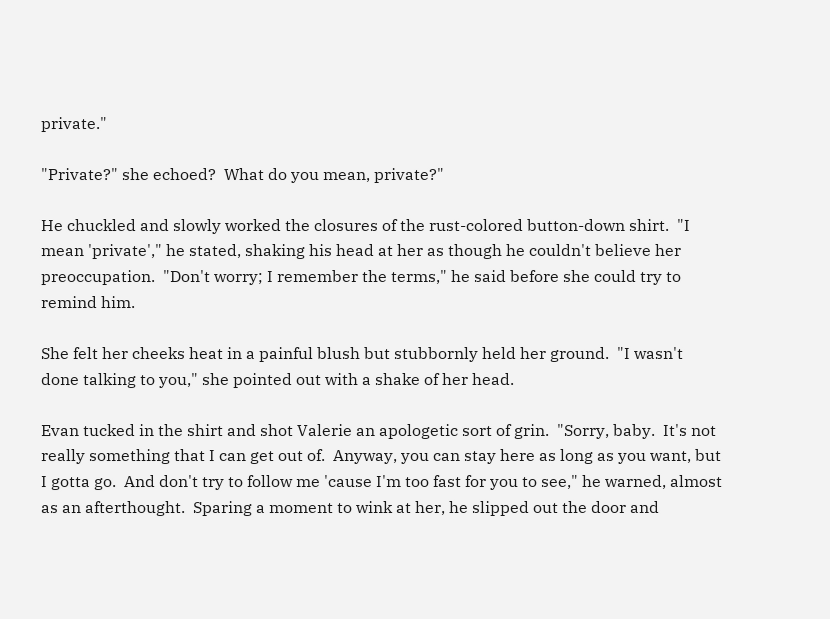private."

"Private?" she echoed?  What do you mean, private?"

He chuckled and slowly worked the closures of the rust-colored button-down shirt.  "I mean 'private'," he stated, shaking his head at her as though he couldn't believe her preoccupation.  "Don't worry; I remember the terms," he said before she could try to remind him.

She felt her cheeks heat in a painful blush but stubbornly held her ground.  "I wasn't done talking to you," she pointed out with a shake of her head.

Evan tucked in the shirt and shot Valerie an apologetic sort of grin.  "Sorry, baby.  It's not really something that I can get out of.  Anyway, you can stay here as long as you want, but I gotta go.  And don't try to follow me 'cause I'm too fast for you to see," he warned, almost as an afterthought.  Sparing a moment to wink at her, he slipped out the door and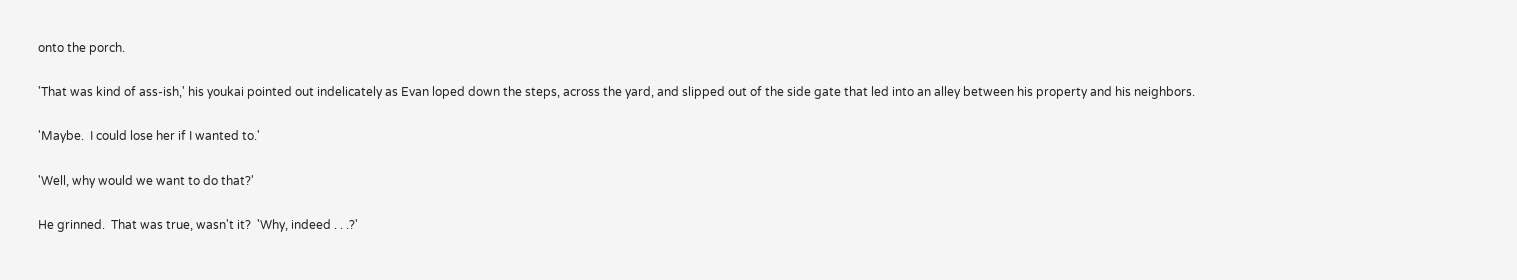onto the porch.

'That was kind of ass-ish,' his youkai pointed out indelicately as Evan loped down the steps, across the yard, and slipped out of the side gate that led into an alley between his property and his neighbors.

'Maybe.  I could lose her if I wanted to.'

'Well, why would we want to do that?'

He grinned.  That was true, wasn't it?  'Why, indeed . . .?'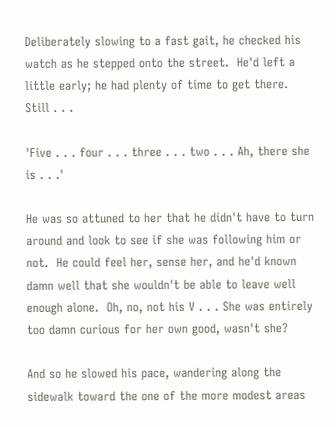Deliberately slowing to a fast gait, he checked his watch as he stepped onto the street.  He'd left a little early; he had plenty of time to get there.  Still . . .

'Five . . . four . . . three . . . two . . . Ah, there she is . . .'

He was so attuned to her that he didn't have to turn around and look to see if she was following him or not.  He could feel her, sense her, and he'd known damn well that she wouldn't be able to leave well enough alone.  Oh, no, not his V . . . She was entirely too damn curious for her own good, wasn't she?

And so he slowed his pace, wandering along the sidewalk toward the one of the more modest areas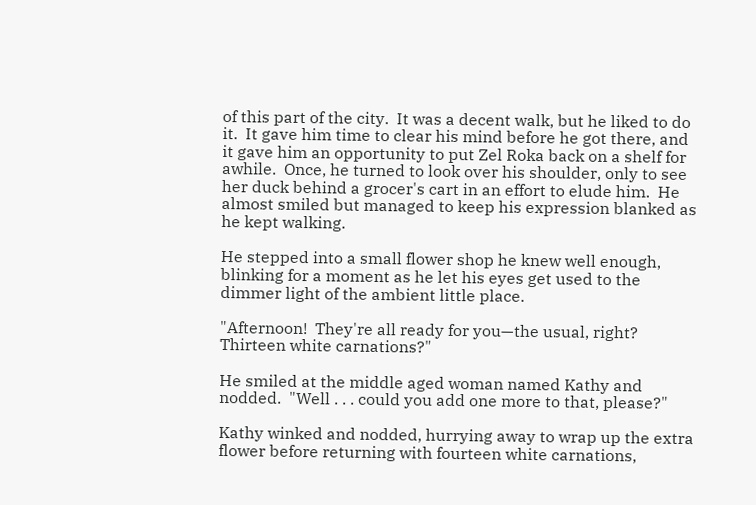of this part of the city.  It was a decent walk, but he liked to do it.  It gave him time to clear his mind before he got there, and it gave him an opportunity to put Zel Roka back on a shelf for awhile.  Once, he turned to look over his shoulder, only to see her duck behind a grocer's cart in an effort to elude him.  He almost smiled but managed to keep his expression blanked as he kept walking.

He stepped into a small flower shop he knew well enough, blinking for a moment as he let his eyes get used to the dimmer light of the ambient little place.

"Afternoon!  They're all ready for you—the usual, right?  Thirteen white carnations?"

He smiled at the middle aged woman named Kathy and nodded.  "Well . . . could you add one more to that, please?"

Kathy winked and nodded, hurrying away to wrap up the extra flower before returning with fourteen white carnations,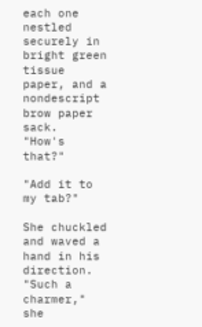each one nestled securely in bright green tissue paper, and a nondescript brow paper sack.  "How's that?"

"Add it to my tab?"

She chuckled and waved a hand in his direction.  "Such a charmer," she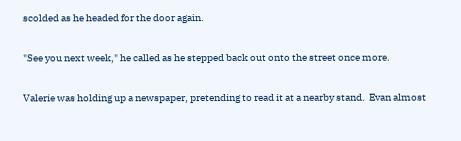scolded as he headed for the door again.

"See you next week," he called as he stepped back out onto the street once more.

Valerie was holding up a newspaper, pretending to read it at a nearby stand.  Evan almost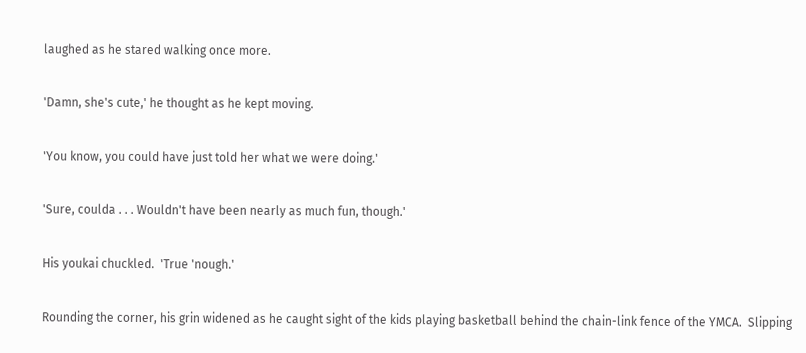laughed as he stared walking once more.

'Damn, she's cute,' he thought as he kept moving.

'You know, you could have just told her what we were doing.'

'Sure, coulda . . . Wouldn't have been nearly as much fun, though.'

His youkai chuckled.  'True 'nough.'

Rounding the corner, his grin widened as he caught sight of the kids playing basketball behind the chain-link fence of the YMCA.  Slipping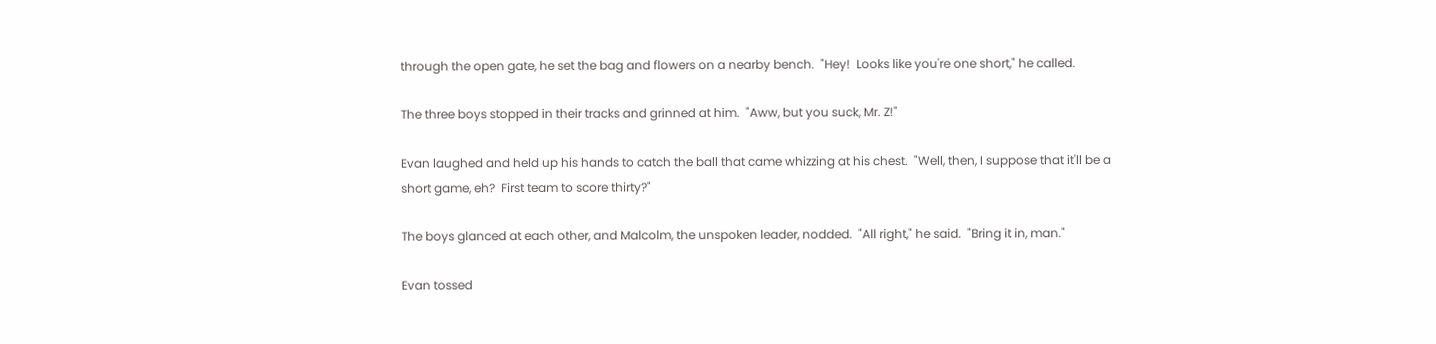through the open gate, he set the bag and flowers on a nearby bench.  "Hey!  Looks like you're one short," he called.

The three boys stopped in their tracks and grinned at him.  "Aww, but you suck, Mr. Z!"

Evan laughed and held up his hands to catch the ball that came whizzing at his chest.  "Well, then, I suppose that it'll be a short game, eh?  First team to score thirty?"

The boys glanced at each other, and Malcolm, the unspoken leader, nodded.  "All right," he said.  "Bring it in, man."

Evan tossed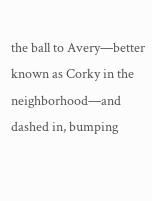the ball to Avery—better known as Corky in the neighborhood—and dashed in, bumping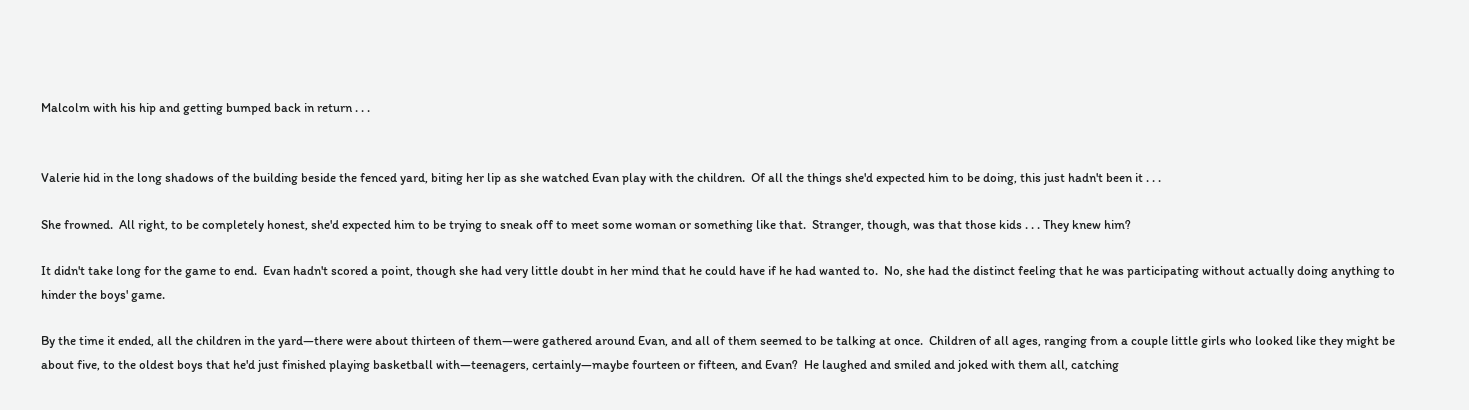Malcolm with his hip and getting bumped back in return . . .


Valerie hid in the long shadows of the building beside the fenced yard, biting her lip as she watched Evan play with the children.  Of all the things she'd expected him to be doing, this just hadn't been it . . .

She frowned.  All right, to be completely honest, she'd expected him to be trying to sneak off to meet some woman or something like that.  Stranger, though, was that those kids . . . They knew him?

It didn't take long for the game to end.  Evan hadn't scored a point, though she had very little doubt in her mind that he could have if he had wanted to.  No, she had the distinct feeling that he was participating without actually doing anything to hinder the boys' game.

By the time it ended, all the children in the yard—there were about thirteen of them—were gathered around Evan, and all of them seemed to be talking at once.  Children of all ages, ranging from a couple little girls who looked like they might be about five, to the oldest boys that he'd just finished playing basketball with—teenagers, certainly—maybe fourteen or fifteen, and Evan?  He laughed and smiled and joked with them all, catching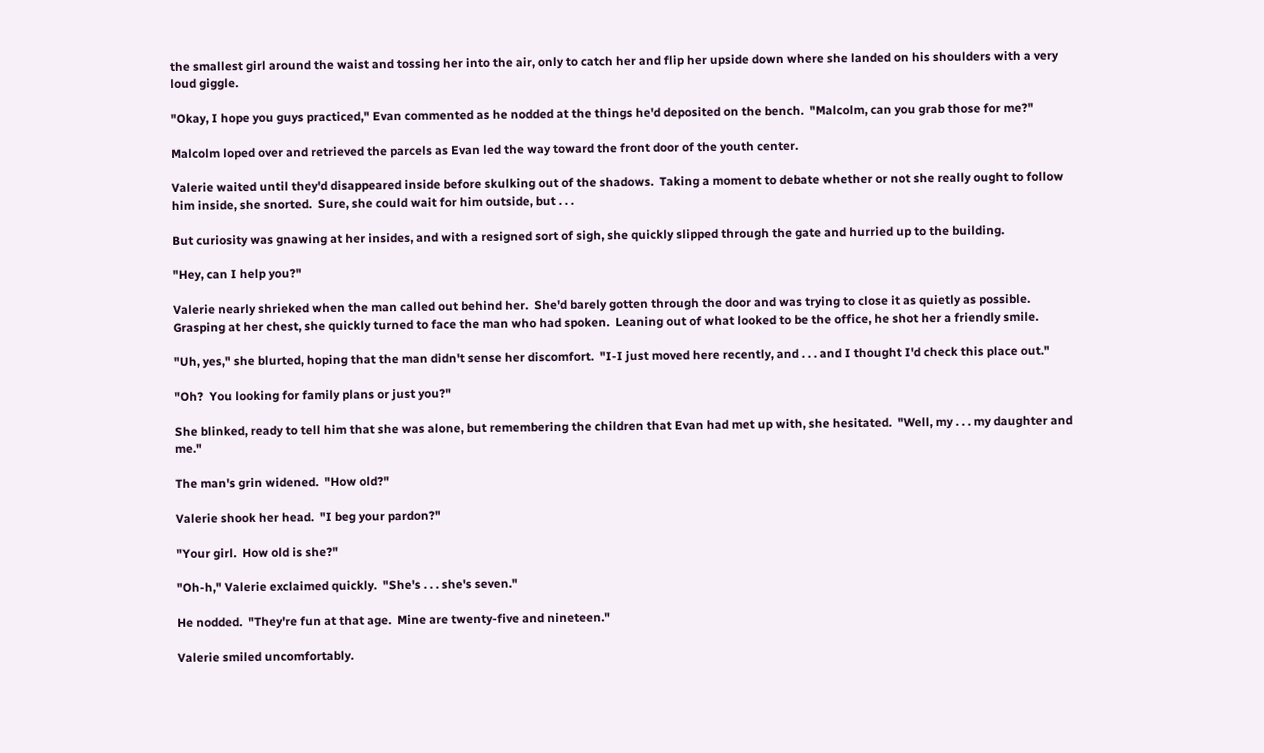the smallest girl around the waist and tossing her into the air, only to catch her and flip her upside down where she landed on his shoulders with a very loud giggle.

"Okay, I hope you guys practiced," Evan commented as he nodded at the things he'd deposited on the bench.  "Malcolm, can you grab those for me?"

Malcolm loped over and retrieved the parcels as Evan led the way toward the front door of the youth center.

Valerie waited until they'd disappeared inside before skulking out of the shadows.  Taking a moment to debate whether or not she really ought to follow him inside, she snorted.  Sure, she could wait for him outside, but . . .

But curiosity was gnawing at her insides, and with a resigned sort of sigh, she quickly slipped through the gate and hurried up to the building.

"Hey, can I help you?"

Valerie nearly shrieked when the man called out behind her.  She'd barely gotten through the door and was trying to close it as quietly as possible.  Grasping at her chest, she quickly turned to face the man who had spoken.  Leaning out of what looked to be the office, he shot her a friendly smile.

"Uh, yes," she blurted, hoping that the man didn't sense her discomfort.  "I-I just moved here recently, and . . . and I thought I'd check this place out."

"Oh?  You looking for family plans or just you?"

She blinked, ready to tell him that she was alone, but remembering the children that Evan had met up with, she hesitated.  "Well, my . . . my daughter and me."

The man's grin widened.  "How old?"

Valerie shook her head.  "I beg your pardon?"

"Your girl.  How old is she?"

"Oh-h," Valerie exclaimed quickly.  "She's . . . she's seven."

He nodded.  "They're fun at that age.  Mine are twenty-five and nineteen."

Valerie smiled uncomfortably.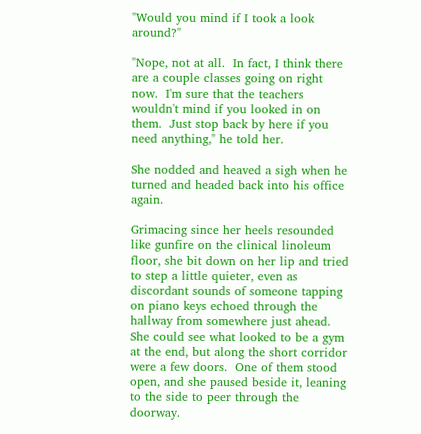"Would you mind if I took a look around?"

"Nope, not at all.  In fact, I think there are a couple classes going on right now.  I'm sure that the teachers wouldn't mind if you looked in on them.  Just stop back by here if you need anything," he told her.

She nodded and heaved a sigh when he turned and headed back into his office again.

Grimacing since her heels resounded like gunfire on the clinical linoleum floor, she bit down on her lip and tried to step a little quieter, even as discordant sounds of someone tapping on piano keys echoed through the hallway from somewhere just ahead.  She could see what looked to be a gym at the end, but along the short corridor were a few doors.  One of them stood open, and she paused beside it, leaning to the side to peer through the doorway.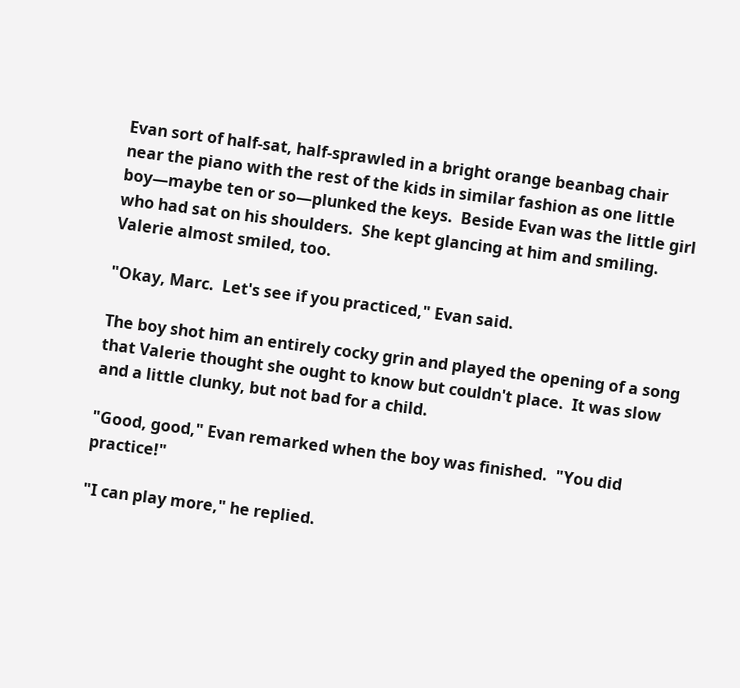Evan sort of half-sat, half-sprawled in a bright orange beanbag chair near the piano with the rest of the kids in similar fashion as one little boy—maybe ten or so—plunked the keys.  Beside Evan was the little girl who had sat on his shoulders.  She kept glancing at him and smiling.  Valerie almost smiled, too.

"Okay, Marc.  Let's see if you practiced," Evan said.

The boy shot him an entirely cocky grin and played the opening of a song that Valerie thought she ought to know but couldn't place.  It was slow and a little clunky, but not bad for a child.

"Good, good," Evan remarked when the boy was finished.  "You did practice!"

"I can play more," he replied.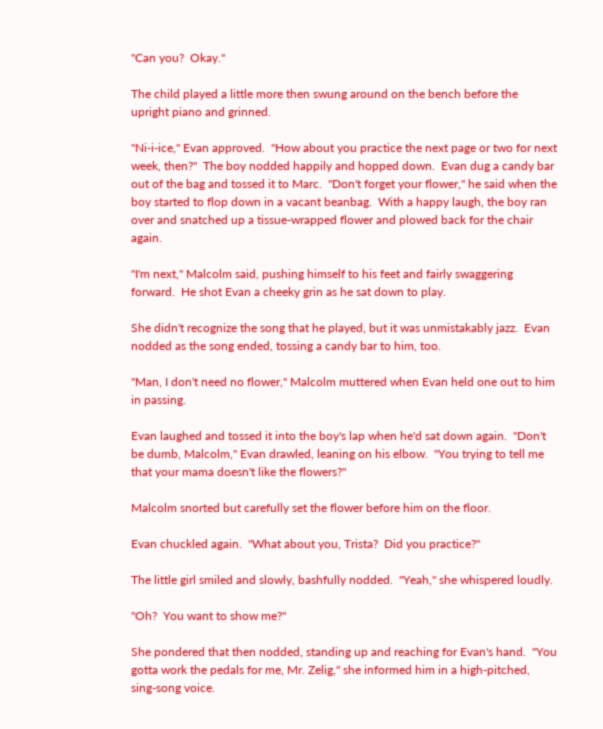"Can you?  Okay."

The child played a little more then swung around on the bench before the upright piano and grinned.

"Ni-i-ice," Evan approved.  "How about you practice the next page or two for next week, then?"  The boy nodded happily and hopped down.  Evan dug a candy bar out of the bag and tossed it to Marc.  "Don't forget your flower," he said when the boy started to flop down in a vacant beanbag.  With a happy laugh, the boy ran over and snatched up a tissue-wrapped flower and plowed back for the chair again.

"I'm next," Malcolm said, pushing himself to his feet and fairly swaggering forward.  He shot Evan a cheeky grin as he sat down to play.

She didn't recognize the song that he played, but it was unmistakably jazz.  Evan nodded as the song ended, tossing a candy bar to him, too.

"Man, I don't need no flower," Malcolm muttered when Evan held one out to him in passing.

Evan laughed and tossed it into the boy's lap when he'd sat down again.  "Don't be dumb, Malcolm," Evan drawled, leaning on his elbow.  "You trying to tell me that your mama doesn't like the flowers?"

Malcolm snorted but carefully set the flower before him on the floor.

Evan chuckled again.  "What about you, Trista?  Did you practice?"

The little girl smiled and slowly, bashfully nodded.  "Yeah," she whispered loudly.

"Oh?  You want to show me?"

She pondered that then nodded, standing up and reaching for Evan's hand.  "You gotta work the pedals for me, Mr. Zelig," she informed him in a high-pitched, sing-song voice.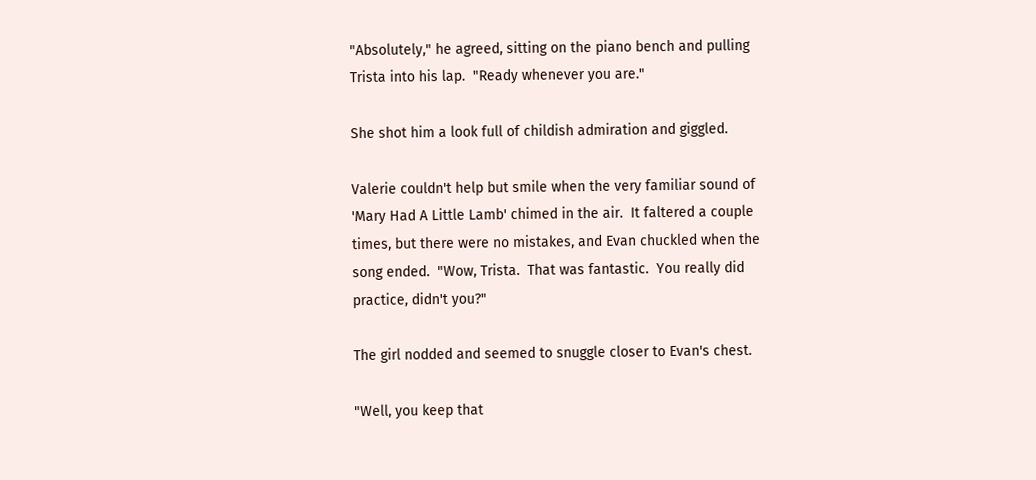"Absolutely," he agreed, sitting on the piano bench and pulling Trista into his lap.  "Ready whenever you are."

She shot him a look full of childish admiration and giggled.

Valerie couldn't help but smile when the very familiar sound of 'Mary Had A Little Lamb' chimed in the air.  It faltered a couple times, but there were no mistakes, and Evan chuckled when the song ended.  "Wow, Trista.  That was fantastic.  You really did practice, didn't you?"

The girl nodded and seemed to snuggle closer to Evan's chest.

"Well, you keep that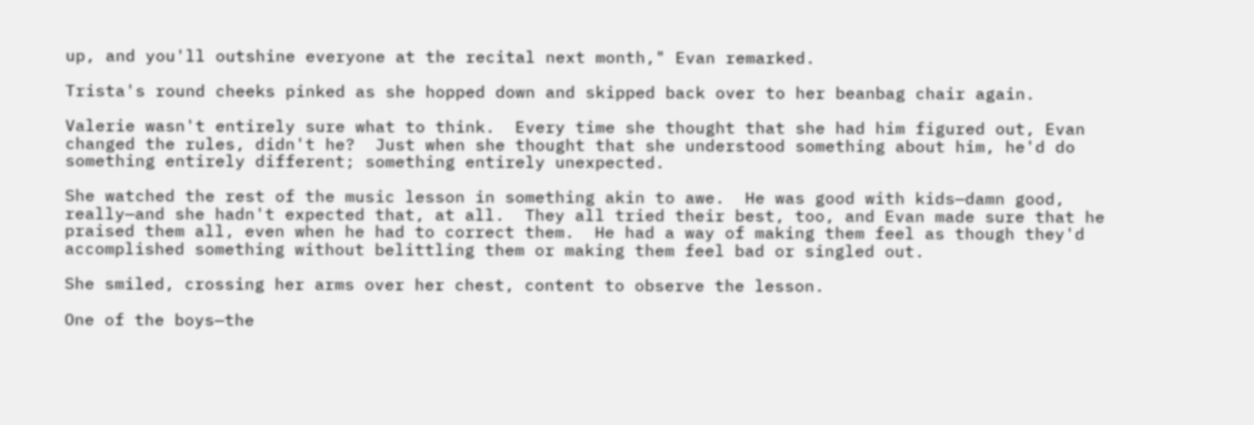up, and you'll outshine everyone at the recital next month," Evan remarked.

Trista's round cheeks pinked as she hopped down and skipped back over to her beanbag chair again.

Valerie wasn't entirely sure what to think.  Every time she thought that she had him figured out, Evan changed the rules, didn't he?  Just when she thought that she understood something about him, he'd do something entirely different; something entirely unexpected.

She watched the rest of the music lesson in something akin to awe.  He was good with kids—damn good, really—and she hadn't expected that, at all.  They all tried their best, too, and Evan made sure that he praised them all, even when he had to correct them.  He had a way of making them feel as though they'd accomplished something without belittling them or making them feel bad or singled out.

She smiled, crossing her arms over her chest, content to observe the lesson.

One of the boys—the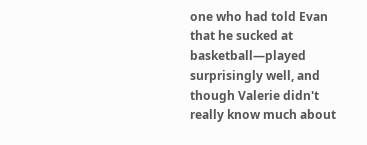one who had told Evan that he sucked at basketball—played surprisingly well, and though Valerie didn't really know much about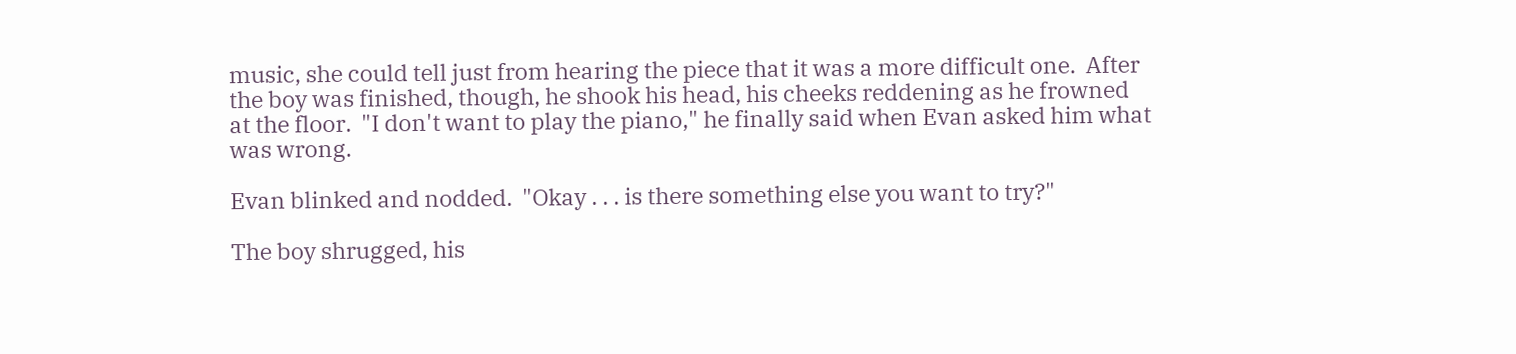music, she could tell just from hearing the piece that it was a more difficult one.  After the boy was finished, though, he shook his head, his cheeks reddening as he frowned at the floor.  "I don't want to play the piano," he finally said when Evan asked him what was wrong.

Evan blinked and nodded.  "Okay . . . is there something else you want to try?"

The boy shrugged, his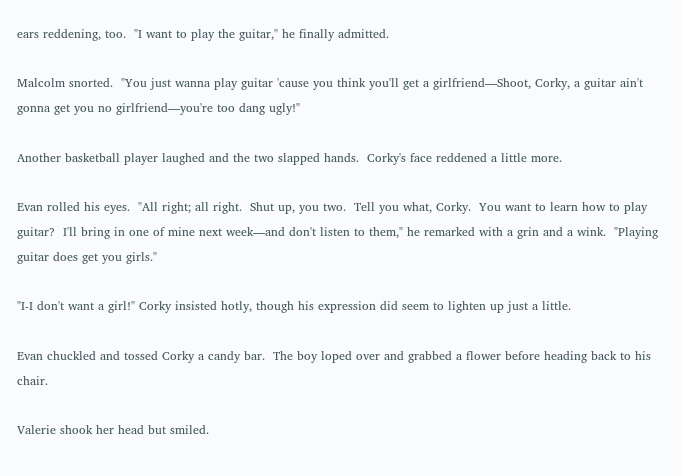ears reddening, too.  "I want to play the guitar," he finally admitted.

Malcolm snorted.  "You just wanna play guitar 'cause you think you'll get a girlfriend—Shoot, Corky, a guitar ain't gonna get you no girlfriend—you're too dang ugly!"

Another basketball player laughed and the two slapped hands.  Corky's face reddened a little more.

Evan rolled his eyes.  "All right; all right.  Shut up, you two.  Tell you what, Corky.  You want to learn how to play guitar?  I'll bring in one of mine next week—and don't listen to them," he remarked with a grin and a wink.  "Playing guitar does get you girls."

"I-I don't want a girl!" Corky insisted hotly, though his expression did seem to lighten up just a little.

Evan chuckled and tossed Corky a candy bar.  The boy loped over and grabbed a flower before heading back to his chair.

Valerie shook her head but smiled.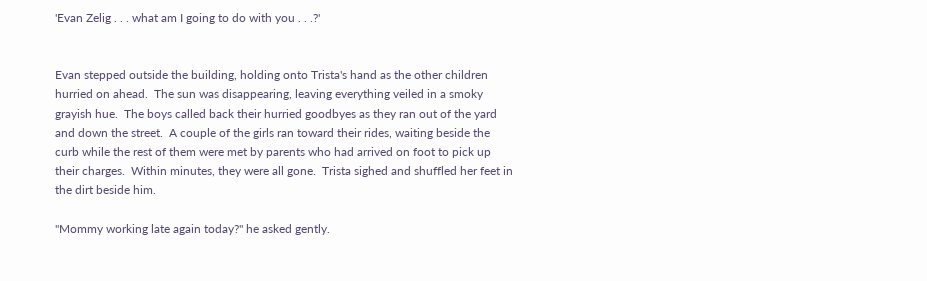'Evan Zelig . . . what am I going to do with you . . .?'


Evan stepped outside the building, holding onto Trista's hand as the other children hurried on ahead.  The sun was disappearing, leaving everything veiled in a smoky grayish hue.  The boys called back their hurried goodbyes as they ran out of the yard and down the street.  A couple of the girls ran toward their rides, waiting beside the curb while the rest of them were met by parents who had arrived on foot to pick up their charges.  Within minutes, they were all gone.  Trista sighed and shuffled her feet in the dirt beside him.

"Mommy working late again today?" he asked gently.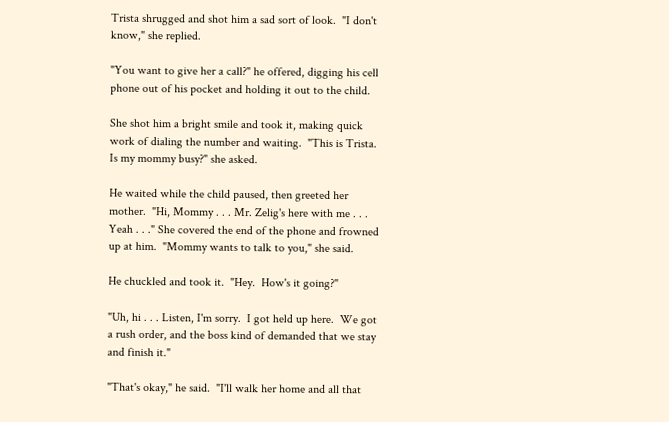Trista shrugged and shot him a sad sort of look.  "I don't know," she replied.

"You want to give her a call?" he offered, digging his cell phone out of his pocket and holding it out to the child.

She shot him a bright smile and took it, making quick work of dialing the number and waiting.  "This is Trista.  Is my mommy busy?" she asked.

He waited while the child paused, then greeted her mother.  "Hi, Mommy . . . Mr. Zelig's here with me . . . Yeah . . ." She covered the end of the phone and frowned up at him.  "Mommy wants to talk to you," she said.

He chuckled and took it.  "Hey.  How's it going?"

"Uh, hi . . . Listen, I'm sorry.  I got held up here.  We got a rush order, and the boss kind of demanded that we stay and finish it."

"That's okay," he said.  "I'll walk her home and all that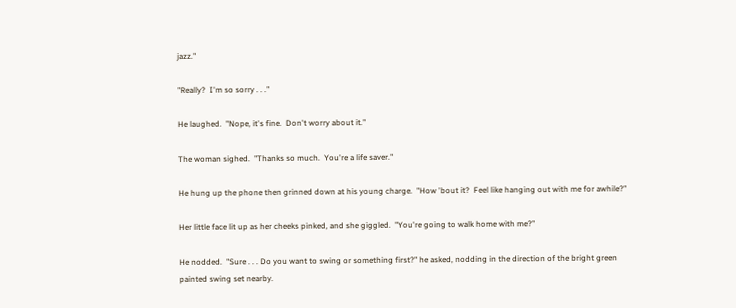jazz."

"Really?  I'm so sorry . . ."

He laughed.  "Nope, it's fine.  Don't worry about it."

The woman sighed.  "Thanks so much.  You're a life saver."

He hung up the phone then grinned down at his young charge.  "How 'bout it?  Feel like hanging out with me for awhile?"

Her little face lit up as her cheeks pinked, and she giggled.  "You're going to walk home with me?"

He nodded.  "Sure . . . Do you want to swing or something first?" he asked, nodding in the direction of the bright green painted swing set nearby.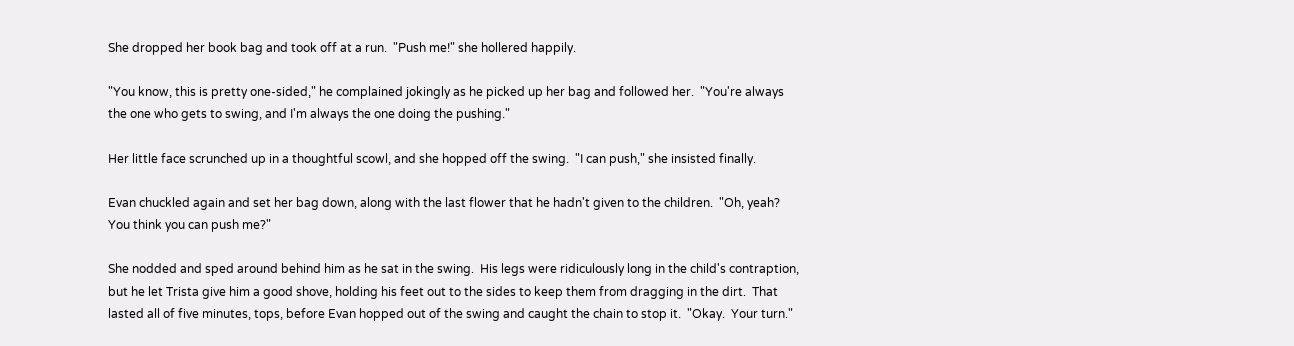She dropped her book bag and took off at a run.  "Push me!" she hollered happily.

"You know, this is pretty one-sided," he complained jokingly as he picked up her bag and followed her.  "You're always the one who gets to swing, and I'm always the one doing the pushing."

Her little face scrunched up in a thoughtful scowl, and she hopped off the swing.  "I can push," she insisted finally.

Evan chuckled again and set her bag down, along with the last flower that he hadn't given to the children.  "Oh, yeah?  You think you can push me?"

She nodded and sped around behind him as he sat in the swing.  His legs were ridiculously long in the child's contraption, but he let Trista give him a good shove, holding his feet out to the sides to keep them from dragging in the dirt.  That lasted all of five minutes, tops, before Evan hopped out of the swing and caught the chain to stop it.  "Okay.  Your turn."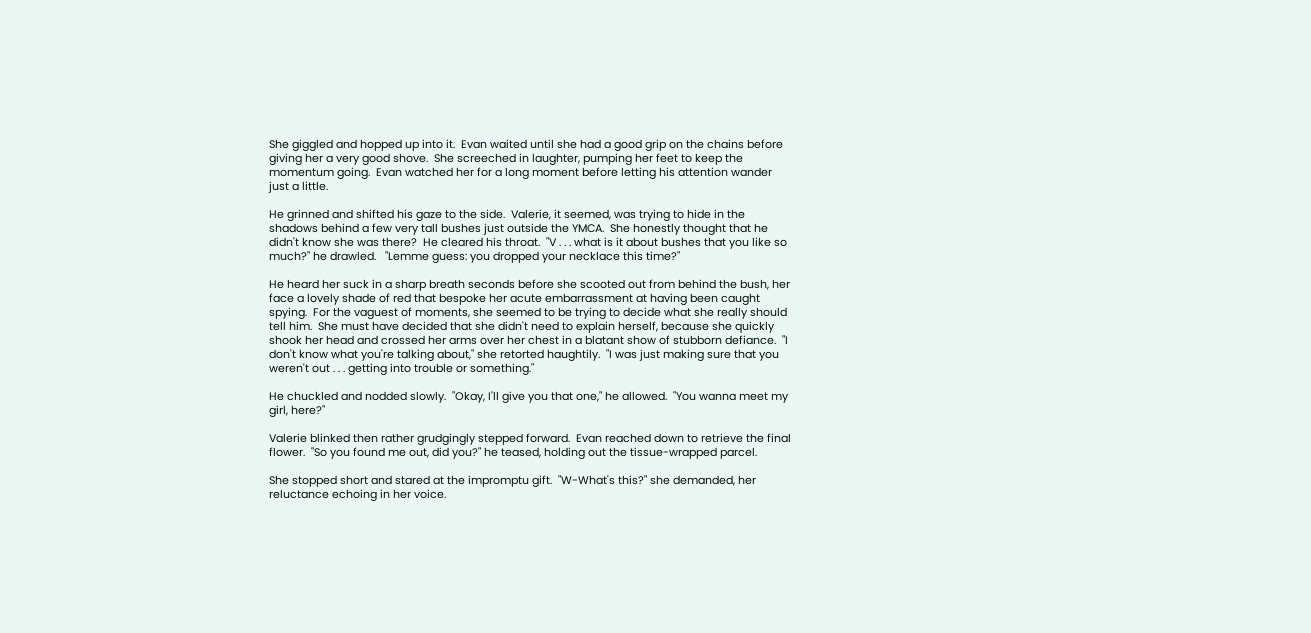She giggled and hopped up into it.  Evan waited until she had a good grip on the chains before giving her a very good shove.  She screeched in laughter, pumping her feet to keep the momentum going.  Evan watched her for a long moment before letting his attention wander just a little.

He grinned and shifted his gaze to the side.  Valerie, it seemed, was trying to hide in the shadows behind a few very tall bushes just outside the YMCA.  She honestly thought that he didn't know she was there?  He cleared his throat.  "V . . . what is it about bushes that you like so much?" he drawled.   "Lemme guess: you dropped your necklace this time?"

He heard her suck in a sharp breath seconds before she scooted out from behind the bush, her face a lovely shade of red that bespoke her acute embarrassment at having been caught spying.  For the vaguest of moments, she seemed to be trying to decide what she really should tell him.  She must have decided that she didn't need to explain herself, because she quickly shook her head and crossed her arms over her chest in a blatant show of stubborn defiance.  "I don't know what you're talking about," she retorted haughtily.  "I was just making sure that you weren't out . . . getting into trouble or something."

He chuckled and nodded slowly.  "Okay, I'll give you that one," he allowed.  "You wanna meet my girl, here?"

Valerie blinked then rather grudgingly stepped forward.  Evan reached down to retrieve the final flower.  "So you found me out, did you?" he teased, holding out the tissue-wrapped parcel.

She stopped short and stared at the impromptu gift.  "W-What's this?" she demanded, her reluctance echoing in her voice.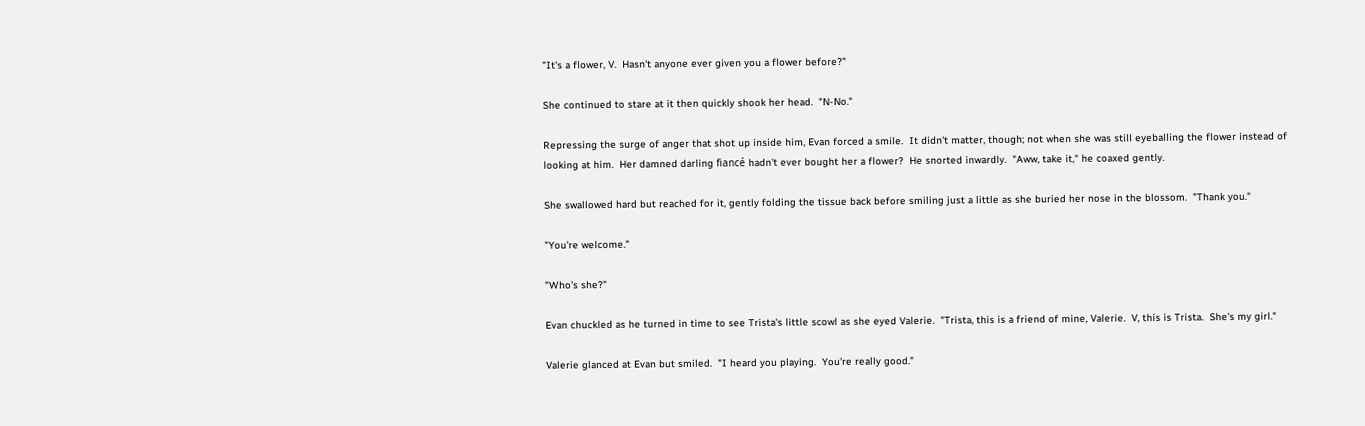"It's a flower, V.  Hasn't anyone ever given you a flower before?"

She continued to stare at it then quickly shook her head.  "N-No."

Repressing the surge of anger that shot up inside him, Evan forced a smile.  It didn't matter, though; not when she was still eyeballing the flower instead of looking at him.  Her damned darling fiancé hadn't ever bought her a flower?  He snorted inwardly.  "Aww, take it," he coaxed gently.

She swallowed hard but reached for it, gently folding the tissue back before smiling just a little as she buried her nose in the blossom.  "Thank you."

"You're welcome."

"Who's she?"

Evan chuckled as he turned in time to see Trista's little scowl as she eyed Valerie.  "Trista, this is a friend of mine, Valerie.  V, this is Trista.  She's my girl."

Valerie glanced at Evan but smiled.  "I heard you playing.  You're really good."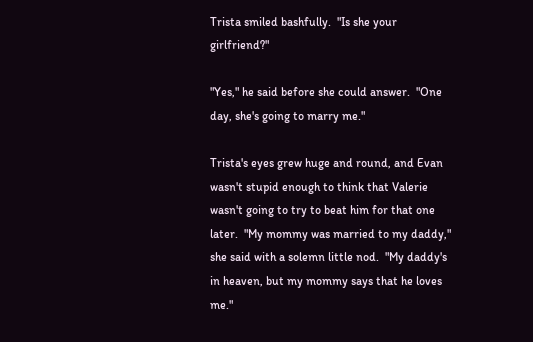Trista smiled bashfully.  "Is she your girlfriend?"

"Yes," he said before she could answer.  "One day, she's going to marry me."

Trista's eyes grew huge and round, and Evan wasn't stupid enough to think that Valerie wasn't going to try to beat him for that one later.  "My mommy was married to my daddy," she said with a solemn little nod.  "My daddy's in heaven, but my mommy says that he loves me."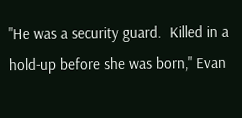"He was a security guard.  Killed in a hold-up before she was born," Evan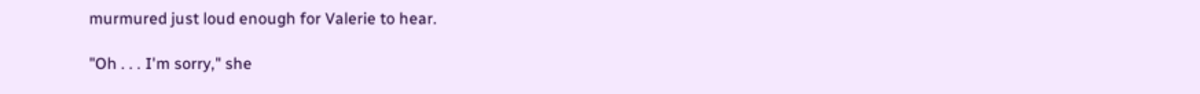murmured just loud enough for Valerie to hear.

"Oh . . . I'm sorry," she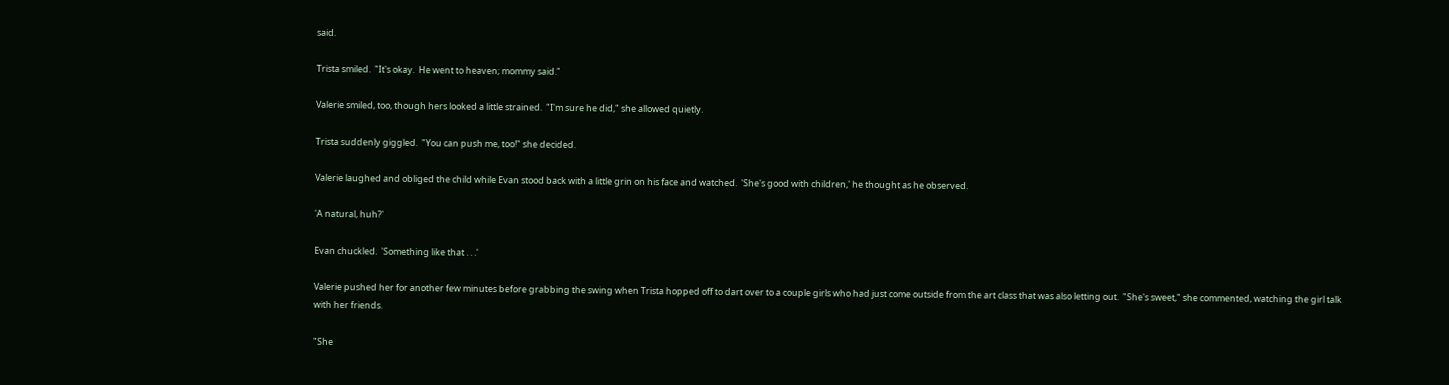said.

Trista smiled.  "It's okay.  He went to heaven; mommy said."

Valerie smiled, too, though hers looked a little strained.  "I'm sure he did," she allowed quietly.

Trista suddenly giggled.  "You can push me, too!" she decided.

Valerie laughed and obliged the child while Evan stood back with a little grin on his face and watched.  'She's good with children,' he thought as he observed.

'A natural, huh?'

Evan chuckled.  'Something like that . . .'

Valerie pushed her for another few minutes before grabbing the swing when Trista hopped off to dart over to a couple girls who had just come outside from the art class that was also letting out.  "She's sweet," she commented, watching the girl talk with her friends.

"She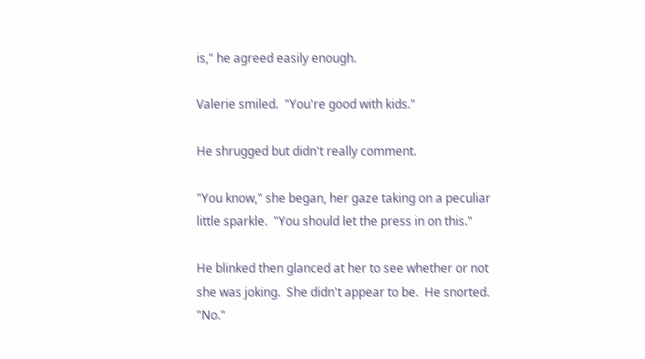is," he agreed easily enough.

Valerie smiled.  "You're good with kids."

He shrugged but didn't really comment.

"You know," she began, her gaze taking on a peculiar little sparkle.  "You should let the press in on this."

He blinked then glanced at her to see whether or not she was joking.  She didn't appear to be.  He snorted.  "No."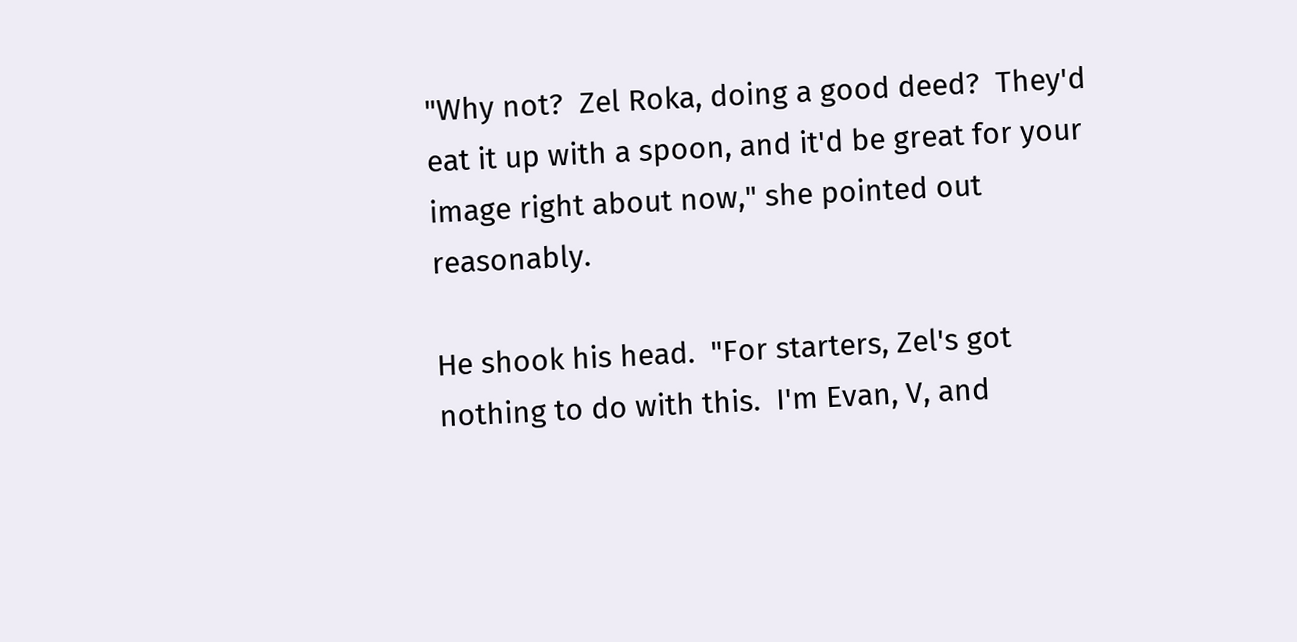"Why not?  Zel Roka, doing a good deed?  They'd eat it up with a spoon, and it'd be great for your image right about now," she pointed out reasonably.

He shook his head.  "For starters, Zel's got nothing to do with this.  I'm Evan, V, and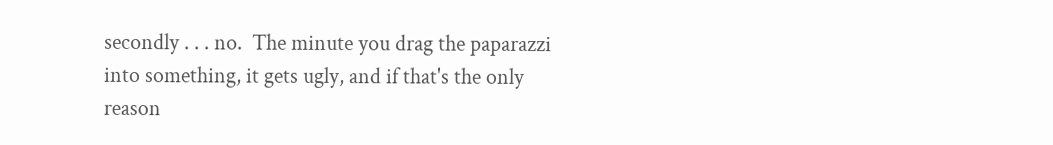secondly . . . no.  The minute you drag the paparazzi into something, it gets ugly, and if that's the only reason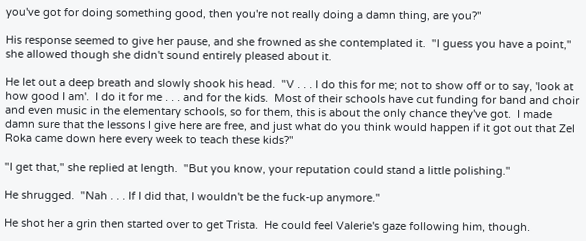you've got for doing something good, then you're not really doing a damn thing, are you?"

His response seemed to give her pause, and she frowned as she contemplated it.  "I guess you have a point," she allowed though she didn't sound entirely pleased about it.

He let out a deep breath and slowly shook his head.  "V . . . I do this for me; not to show off or to say, 'look at how good I am'.  I do it for me . . . and for the kids.  Most of their schools have cut funding for band and choir and even music in the elementary schools, so for them, this is about the only chance they've got.  I made damn sure that the lessons I give here are free, and just what do you think would happen if it got out that Zel Roka came down here every week to teach these kids?"

"I get that," she replied at length.  "But you know, your reputation could stand a little polishing."

He shrugged.  "Nah . . . If I did that, I wouldn't be the fuck-up anymore."

He shot her a grin then started over to get Trista.  He could feel Valerie's gaze following him, though.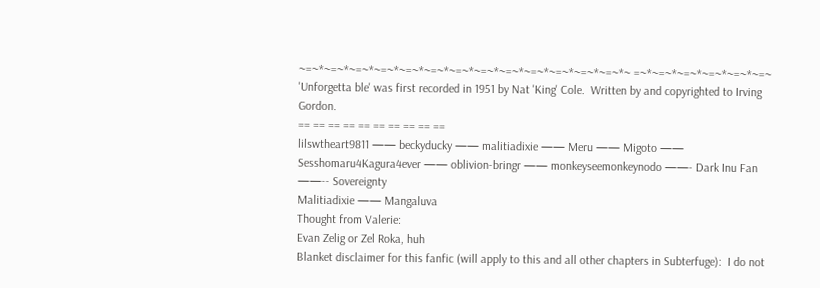~=~*~=~*~=~*~=~*~=~*~=~*~=~*~=~*~=~*~=~*~=~*~=~*~=~*~ =~*~=~*~=~*~=~*~=~*~=~
'Unforgetta ble' was first recorded in 1951 by Nat 'King' Cole.  Written by and copyrighted to Irving Gordon.
== == == == == == == == == ==
lilswtheart9811 —— beckyducky —— malitiadixie —— Meru —— Migoto —— Sesshomaru4Kagura4ever —— oblivion-bringr —— monkeyseemonkeynodo ——- Dark Inu Fan ——-- Sovereignty
Malitiadixie —— Mangaluva
Thought from Valerie:
Evan Zelig or Zel Roka, huh
Blanket disclaimer for this fanfic (will apply to this and all other chapters in Subterfuge):  I do not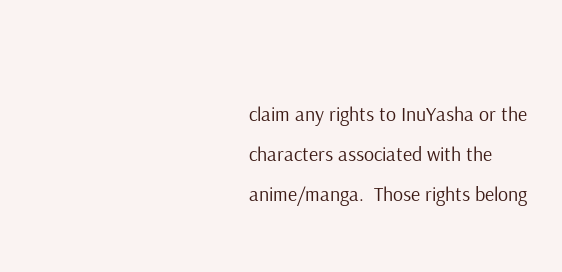claim any rights to InuYasha or the characters associated with the anime/manga.  Those rights belong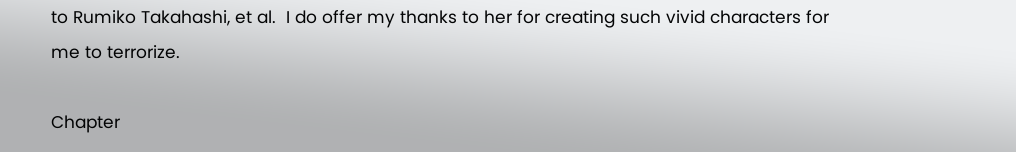to Rumiko Takahashi, et al.  I do offer my thanks to her for creating such vivid characters for me to terrorize.

Chapter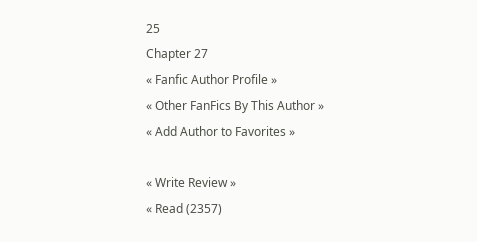25
Chapter 27
« Fanfic Author Profile »
« Other FanFics By This Author »
« Add Author to Favorites »

« Write Review »
« Read (2357)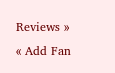Reviews »
« Add Fan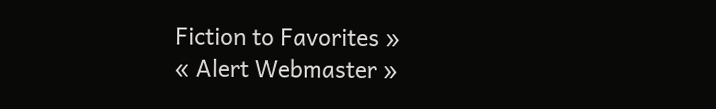Fiction to Favorites »
« Alert Webmaster »